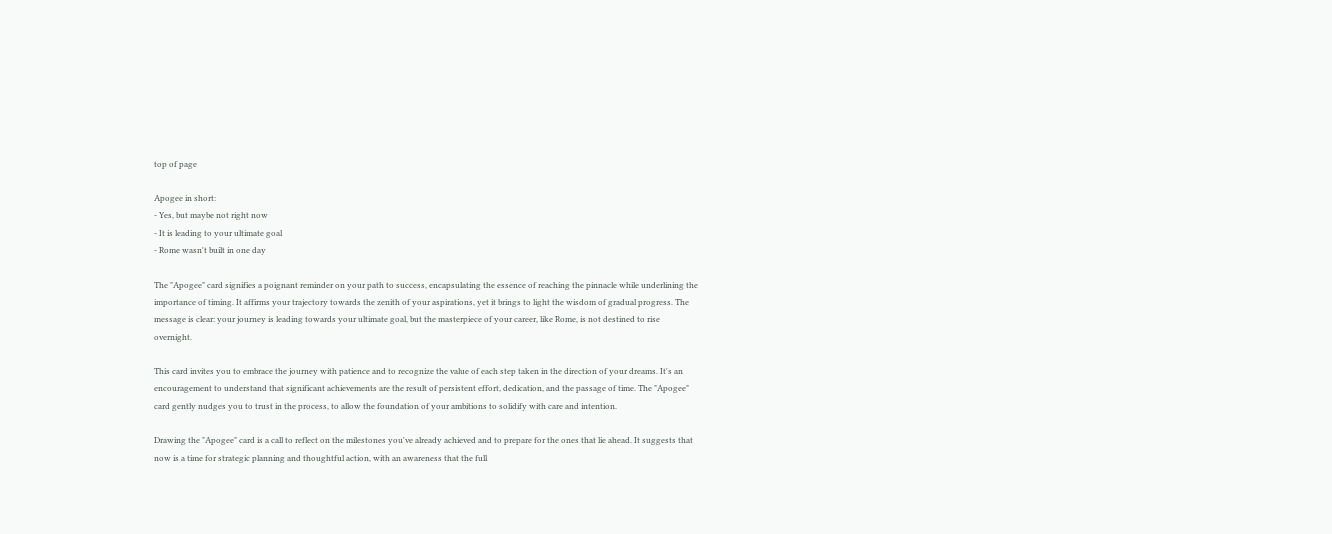top of page

Apogee in short:
- Yes, but maybe not right now
- It is leading to your ultimate goal
- Rome wasn't built in one day

The "Apogee" card signifies a poignant reminder on your path to success, encapsulating the essence of reaching the pinnacle while underlining the importance of timing. It affirms your trajectory towards the zenith of your aspirations, yet it brings to light the wisdom of gradual progress. The message is clear: your journey is leading towards your ultimate goal, but the masterpiece of your career, like Rome, is not destined to rise overnight.

This card invites you to embrace the journey with patience and to recognize the value of each step taken in the direction of your dreams. It's an encouragement to understand that significant achievements are the result of persistent effort, dedication, and the passage of time. The "Apogee" card gently nudges you to trust in the process, to allow the foundation of your ambitions to solidify with care and intention.

Drawing the "Apogee" card is a call to reflect on the milestones you've already achieved and to prepare for the ones that lie ahead. It suggests that now is a time for strategic planning and thoughtful action, with an awareness that the full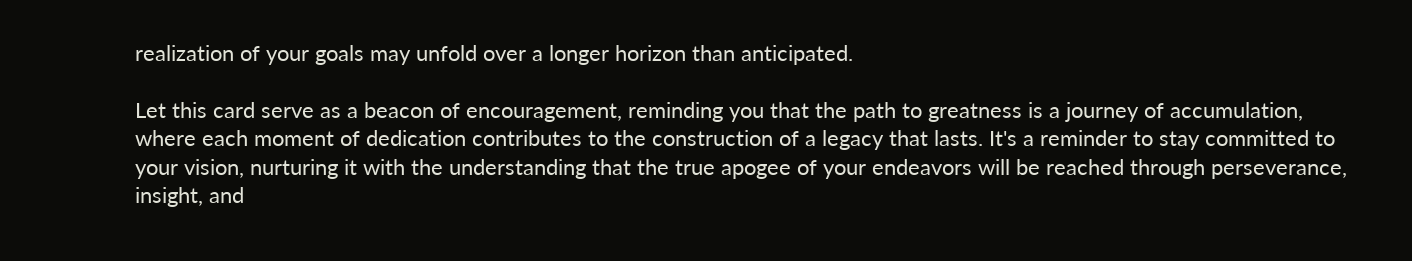realization of your goals may unfold over a longer horizon than anticipated.

Let this card serve as a beacon of encouragement, reminding you that the path to greatness is a journey of accumulation, where each moment of dedication contributes to the construction of a legacy that lasts. It's a reminder to stay committed to your vision, nurturing it with the understanding that the true apogee of your endeavors will be reached through perseverance, insight, and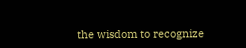the wisdom to recognize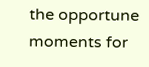the opportune moments for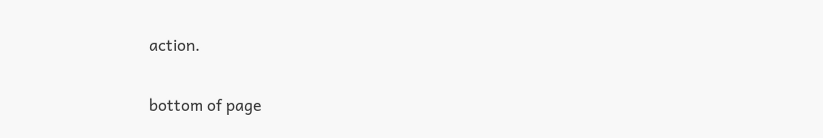action.

bottom of page